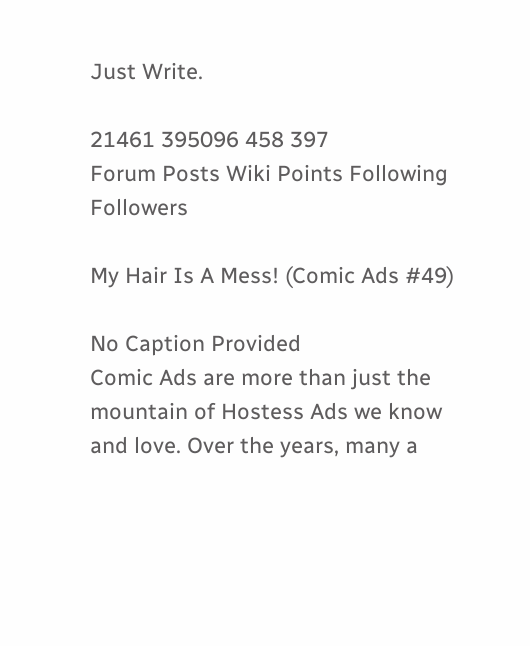Just Write.

21461 395096 458 397
Forum Posts Wiki Points Following Followers

My Hair Is A Mess! (Comic Ads #49)

No Caption Provided
Comic Ads are more than just the mountain of Hostess Ads we know and love. Over the years, many a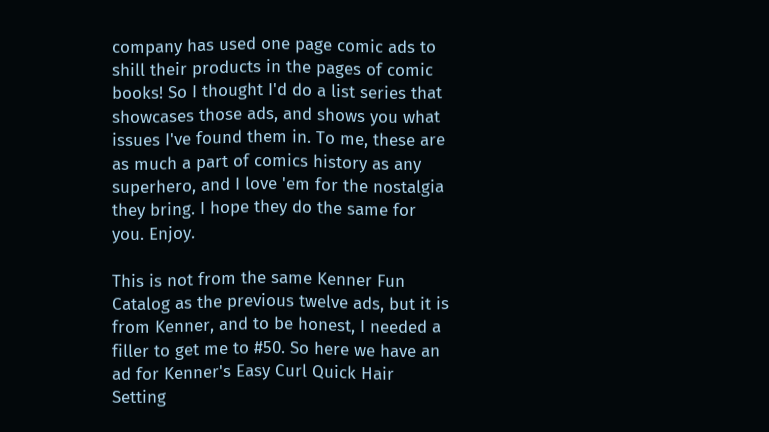company has used one page comic ads to shill their products in the pages of comic books! So I thought I'd do a list series that showcases those ads, and shows you what issues I've found them in. To me, these are as much a part of comics history as any superhero, and I love 'em for the nostalgia they bring. I hope they do the same for you. Enjoy.

This is not from the same Kenner Fun Catalog as the previous twelve ads, but it is from Kenner, and to be honest, I needed a filler to get me to #50. So here we have an ad for Kenner's Easy Curl Quick Hair Setting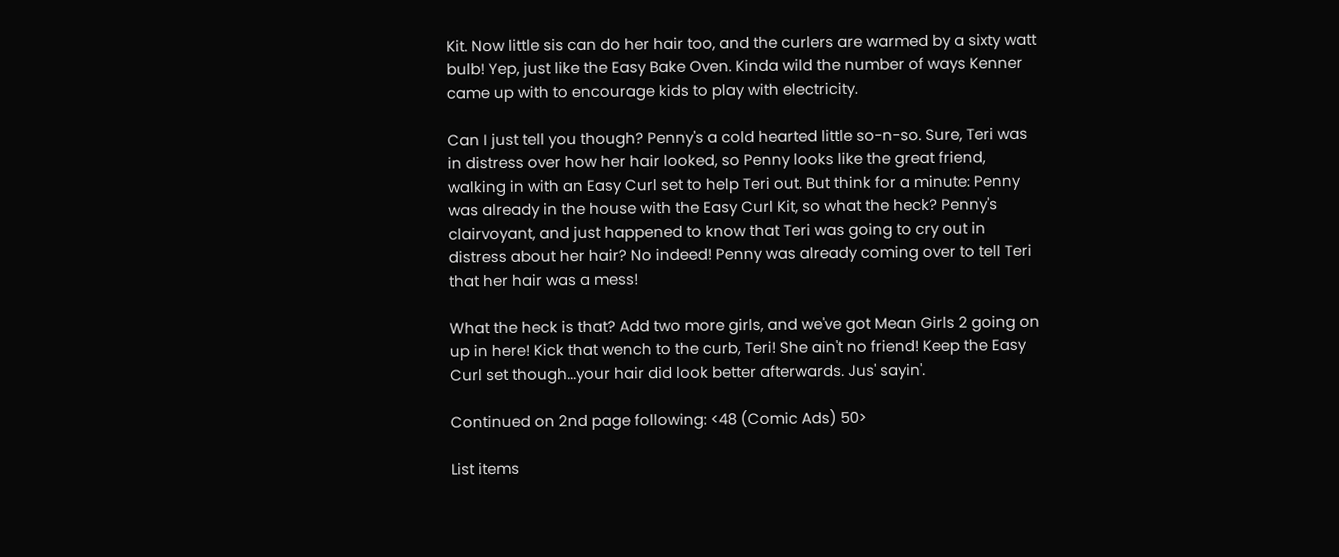Kit. Now little sis can do her hair too, and the curlers are warmed by a sixty watt bulb! Yep, just like the Easy Bake Oven. Kinda wild the number of ways Kenner came up with to encourage kids to play with electricity.

Can I just tell you though? Penny's a cold hearted little so-n-so. Sure, Teri was in distress over how her hair looked, so Penny looks like the great friend, walking in with an Easy Curl set to help Teri out. But think for a minute: Penny was already in the house with the Easy Curl Kit, so what the heck? Penny's clairvoyant, and just happened to know that Teri was going to cry out in distress about her hair? No indeed! Penny was already coming over to tell Teri that her hair was a mess!

What the heck is that? Add two more girls, and we've got Mean Girls 2 going on up in here! Kick that wench to the curb, Teri! She ain't no friend! Keep the Easy Curl set though...your hair did look better afterwards. Jus' sayin'.

Continued on 2nd page following: <48 (Comic Ads) 50>

List items